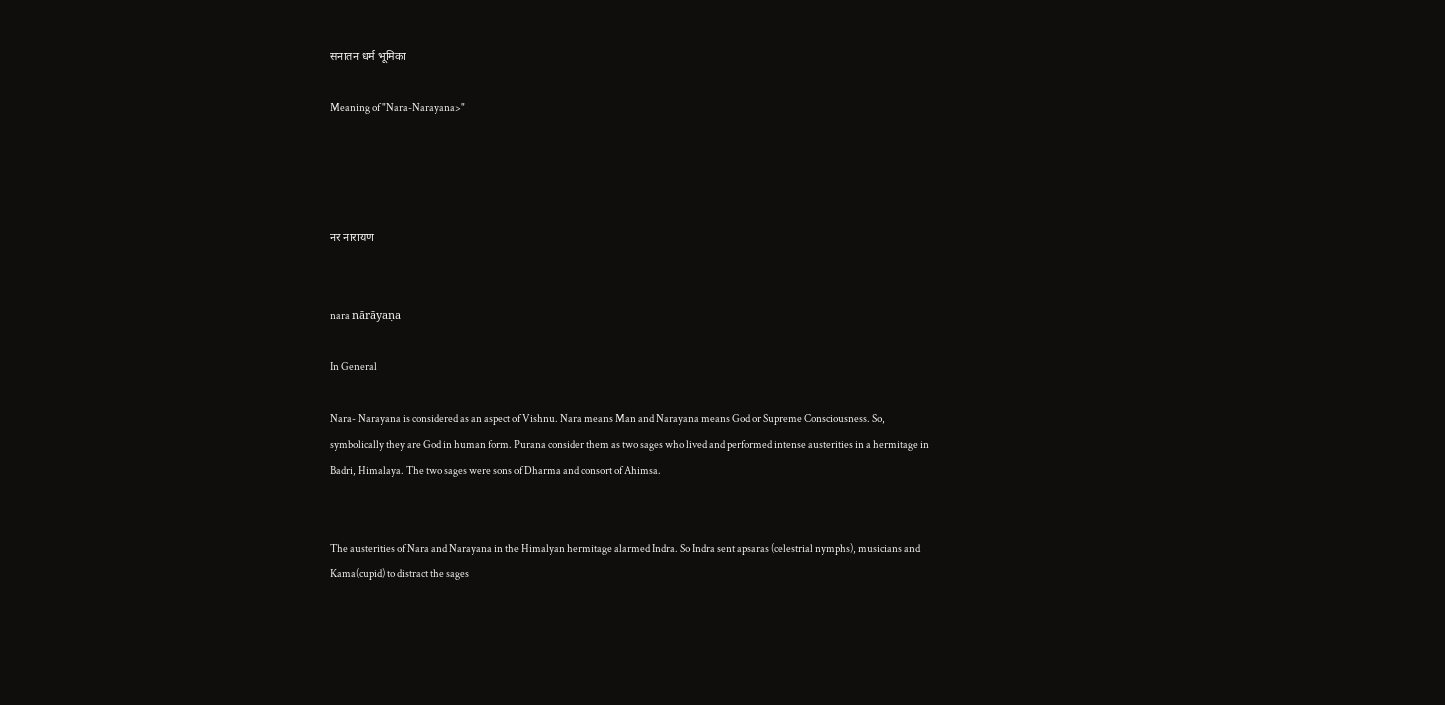सनातन धर्म भूमिका

Meaning of "Nara-Narayana>"




नर नारायण


nara nārāyaṇa

In General

Nara- Narayana is considered as an aspect of Vishnu. Nara means Man and Narayana means God or Supreme Consciousness. So, symbolically they are God in human form. Purana consider them as two sages who lived and performed intense austerities in a hermitage in Badri, Himalaya. The two sages were sons of Dharma and consort of Ahimsa.


The austerities of Nara and Narayana in the Himalyan hermitage alarmed Indra. So Indra sent apsaras (celestrial nymphs), musicians and Kama(cupid) to distract the sages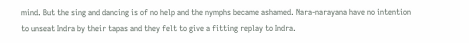mind. But the sing and dancing is of no help and the nymphs became ashamed. Nara-narayana have no intention to unseat Indra by their tapas and they felt to give a fitting replay to Indra.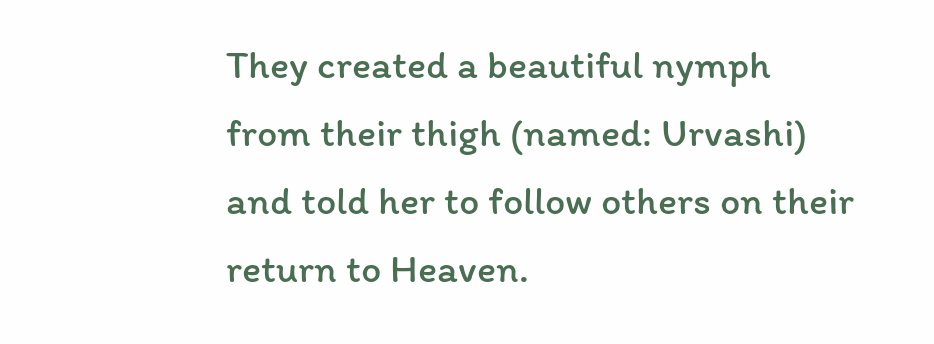They created a beautiful nymph from their thigh (named: Urvashi) and told her to follow others on their return to Heaven.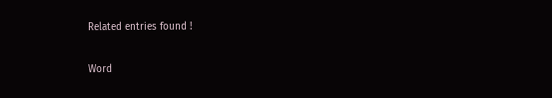Related entries found !

Word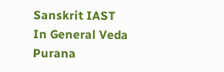Sanskrit IAST In General Veda Purana